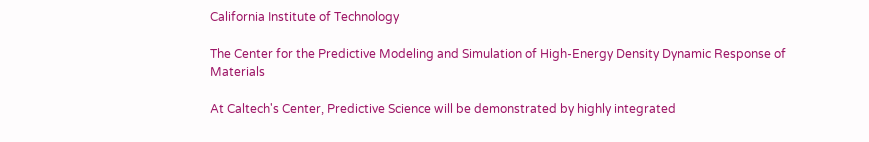California Institute of Technology

The Center for the Predictive Modeling and Simulation of High-Energy Density Dynamic Response of Materials

At Caltech's Center, Predictive Science will be demonstrated by highly integrated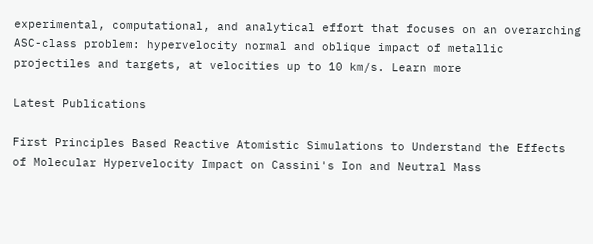experimental, computational, and analytical effort that focuses on an overarching ASC-class problem: hypervelocity normal and oblique impact of metallic projectiles and targets, at velocities up to 10 km/s. Learn more

Latest Publications

First Principles Based Reactive Atomistic Simulations to Understand the Effects of Molecular Hypervelocity Impact on Cassini's Ion and Neutral Mass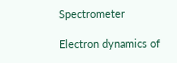Spectrometer

Electron dynamics of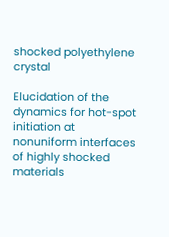shocked polyethylene crystal

Elucidation of the dynamics for hot-spot initiation at nonuniform interfaces of highly shocked materials